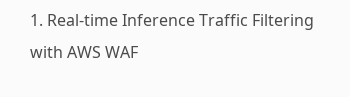1. Real-time Inference Traffic Filtering with AWS WAF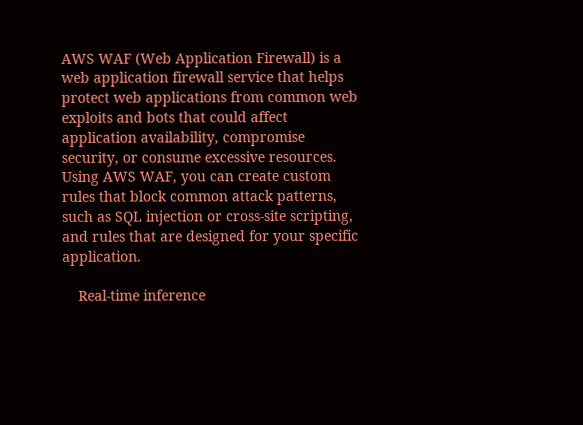AWS WAF (Web Application Firewall) is a web application firewall service that helps protect web applications from common web exploits and bots that could affect application availability, compromise security, or consume excessive resources. Using AWS WAF, you can create custom rules that block common attack patterns, such as SQL injection or cross-site scripting, and rules that are designed for your specific application.

    Real-time inference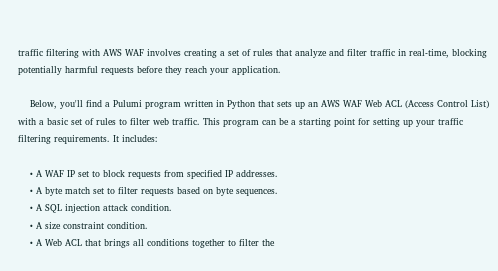traffic filtering with AWS WAF involves creating a set of rules that analyze and filter traffic in real-time, blocking potentially harmful requests before they reach your application.

    Below, you'll find a Pulumi program written in Python that sets up an AWS WAF Web ACL (Access Control List) with a basic set of rules to filter web traffic. This program can be a starting point for setting up your traffic filtering requirements. It includes:

    • A WAF IP set to block requests from specified IP addresses.
    • A byte match set to filter requests based on byte sequences.
    • A SQL injection attack condition.
    • A size constraint condition.
    • A Web ACL that brings all conditions together to filter the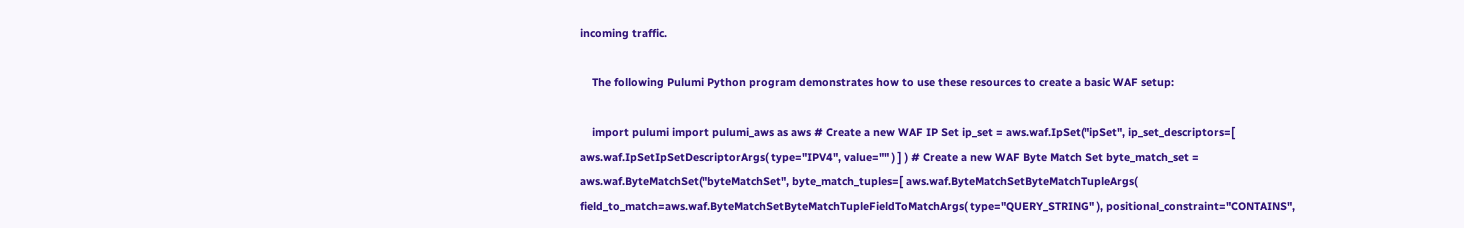incoming traffic.

    The following Pulumi Python program demonstrates how to use these resources to create a basic WAF setup:

    import pulumi import pulumi_aws as aws # Create a new WAF IP Set ip_set = aws.waf.IpSet("ipSet", ip_set_descriptors=[ aws.waf.IpSetIpSetDescriptorArgs( type="IPV4", value="" ) ] ) # Create a new WAF Byte Match Set byte_match_set = aws.waf.ByteMatchSet("byteMatchSet", byte_match_tuples=[ aws.waf.ByteMatchSetByteMatchTupleArgs( field_to_match=aws.waf.ByteMatchSetByteMatchTupleFieldToMatchArgs( type="QUERY_STRING" ), positional_constraint="CONTAINS",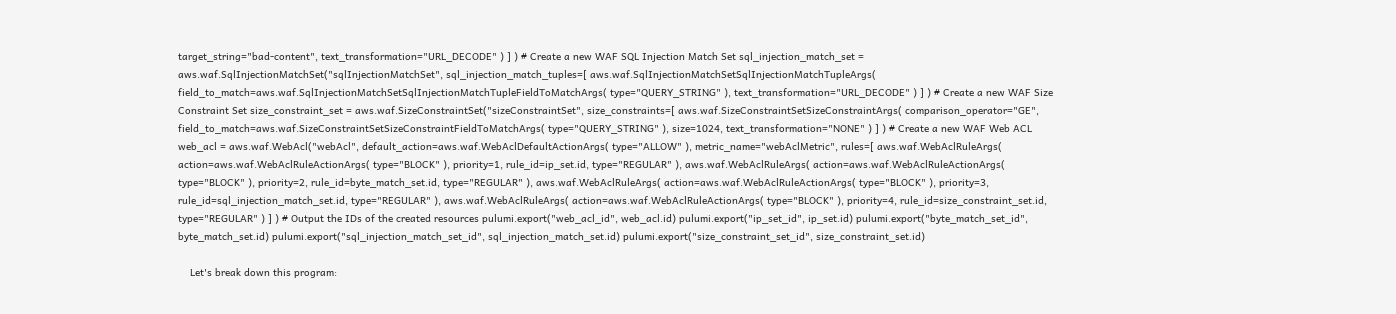target_string="bad-content", text_transformation="URL_DECODE" ) ] ) # Create a new WAF SQL Injection Match Set sql_injection_match_set = aws.waf.SqlInjectionMatchSet("sqlInjectionMatchSet", sql_injection_match_tuples=[ aws.waf.SqlInjectionMatchSetSqlInjectionMatchTupleArgs( field_to_match=aws.waf.SqlInjectionMatchSetSqlInjectionMatchTupleFieldToMatchArgs( type="QUERY_STRING" ), text_transformation="URL_DECODE" ) ] ) # Create a new WAF Size Constraint Set size_constraint_set = aws.waf.SizeConstraintSet("sizeConstraintSet", size_constraints=[ aws.waf.SizeConstraintSetSizeConstraintArgs( comparison_operator="GE", field_to_match=aws.waf.SizeConstraintSetSizeConstraintFieldToMatchArgs( type="QUERY_STRING" ), size=1024, text_transformation="NONE" ) ] ) # Create a new WAF Web ACL web_acl = aws.waf.WebAcl("webAcl", default_action=aws.waf.WebAclDefaultActionArgs( type="ALLOW" ), metric_name="webAclMetric", rules=[ aws.waf.WebAclRuleArgs( action=aws.waf.WebAclRuleActionArgs( type="BLOCK" ), priority=1, rule_id=ip_set.id, type="REGULAR" ), aws.waf.WebAclRuleArgs( action=aws.waf.WebAclRuleActionArgs( type="BLOCK" ), priority=2, rule_id=byte_match_set.id, type="REGULAR" ), aws.waf.WebAclRuleArgs( action=aws.waf.WebAclRuleActionArgs( type="BLOCK" ), priority=3, rule_id=sql_injection_match_set.id, type="REGULAR" ), aws.waf.WebAclRuleArgs( action=aws.waf.WebAclRuleActionArgs( type="BLOCK" ), priority=4, rule_id=size_constraint_set.id, type="REGULAR" ) ] ) # Output the IDs of the created resources pulumi.export("web_acl_id", web_acl.id) pulumi.export("ip_set_id", ip_set.id) pulumi.export("byte_match_set_id", byte_match_set.id) pulumi.export("sql_injection_match_set_id", sql_injection_match_set.id) pulumi.export("size_constraint_set_id", size_constraint_set.id)

    Let's break down this program: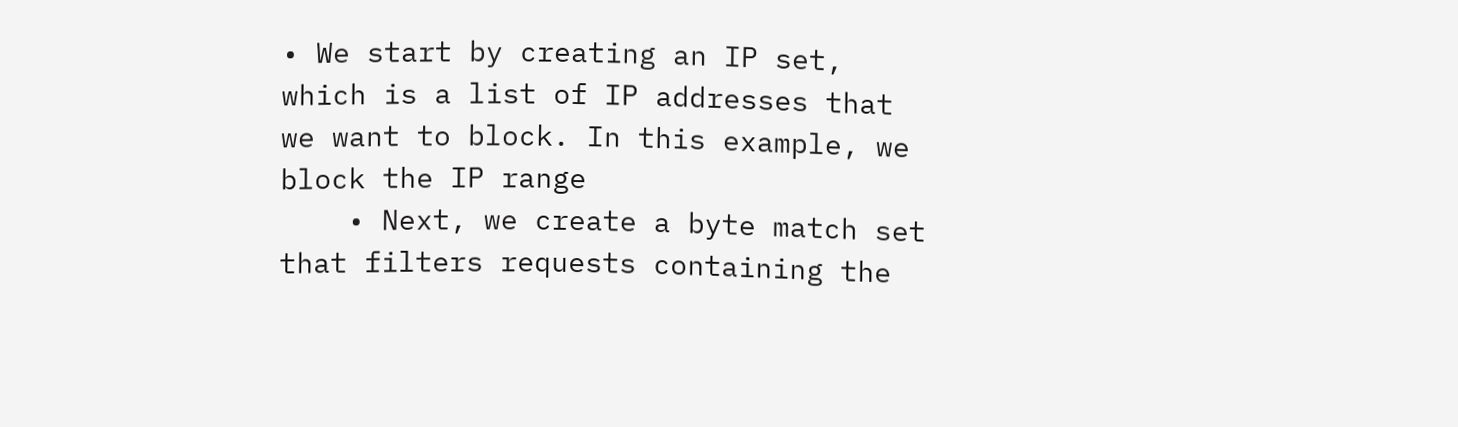• We start by creating an IP set, which is a list of IP addresses that we want to block. In this example, we block the IP range
    • Next, we create a byte match set that filters requests containing the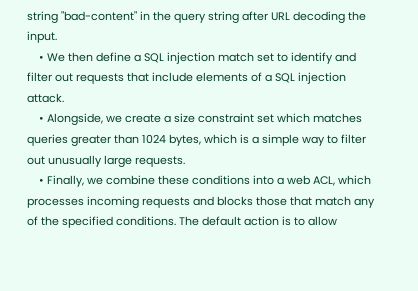string "bad-content" in the query string after URL decoding the input.
    • We then define a SQL injection match set to identify and filter out requests that include elements of a SQL injection attack.
    • Alongside, we create a size constraint set which matches queries greater than 1024 bytes, which is a simple way to filter out unusually large requests.
    • Finally, we combine these conditions into a web ACL, which processes incoming requests and blocks those that match any of the specified conditions. The default action is to allow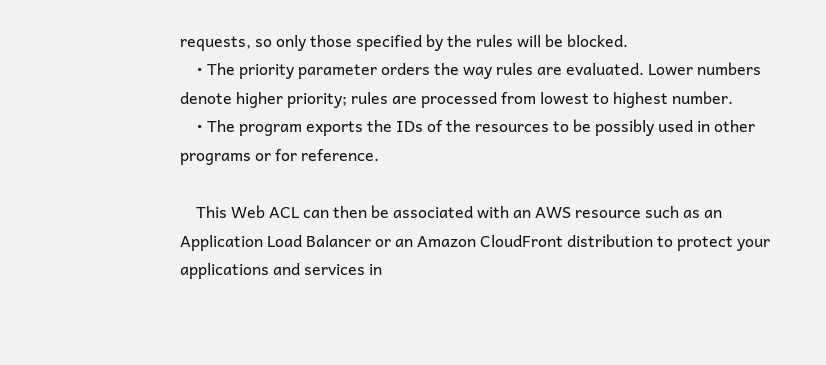requests, so only those specified by the rules will be blocked.
    • The priority parameter orders the way rules are evaluated. Lower numbers denote higher priority; rules are processed from lowest to highest number.
    • The program exports the IDs of the resources to be possibly used in other programs or for reference.

    This Web ACL can then be associated with an AWS resource such as an Application Load Balancer or an Amazon CloudFront distribution to protect your applications and services in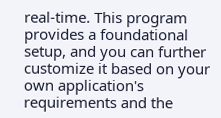real-time. This program provides a foundational setup, and you can further customize it based on your own application's requirements and the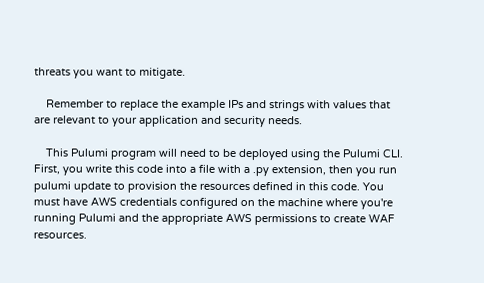threats you want to mitigate.

    Remember to replace the example IPs and strings with values that are relevant to your application and security needs.

    This Pulumi program will need to be deployed using the Pulumi CLI. First, you write this code into a file with a .py extension, then you run pulumi update to provision the resources defined in this code. You must have AWS credentials configured on the machine where you're running Pulumi and the appropriate AWS permissions to create WAF resources.